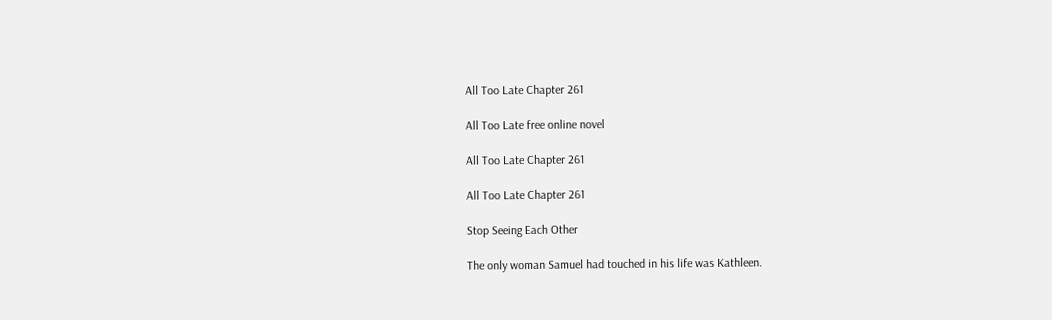All Too Late Chapter 261

All Too Late free online novel

All Too Late Chapter 261

All Too Late Chapter 261

Stop Seeing Each Other

The only woman Samuel had touched in his life was Kathleen.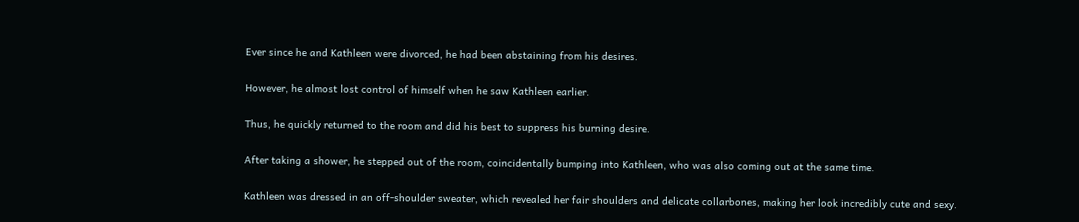Ever since he and Kathleen were divorced, he had been abstaining from his desires.

However, he almost lost control of himself when he saw Kathleen earlier.

Thus, he quickly returned to the room and did his best to suppress his burning desire.

After taking a shower, he stepped out of the room, coincidentally bumping into Kathleen, who was also coming out at the same time.

Kathleen was dressed in an off-shoulder sweater, which revealed her fair shoulders and delicate collarbones, making her look incredibly cute and sexy.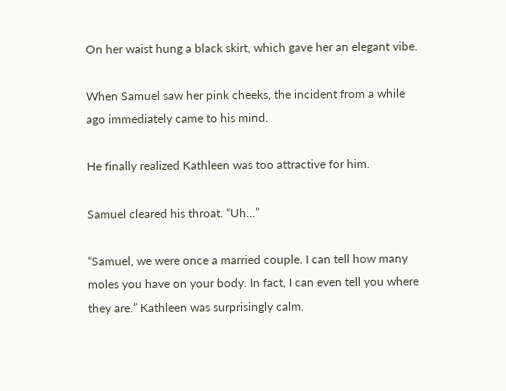On her waist hung a black skirt, which gave her an elegant vibe.

When Samuel saw her pink cheeks, the incident from a while ago immediately came to his mind.

He finally realized Kathleen was too attractive for him.

Samuel cleared his throat. “Uh…”

“Samuel, we were once a married couple. I can tell how many moles you have on your body. In fact, I can even tell you where they are.” Kathleen was surprisingly calm.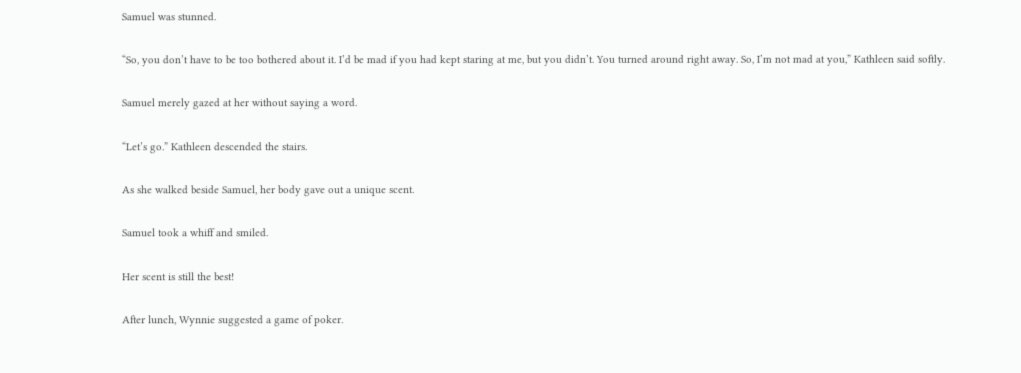Samuel was stunned.

“So, you don’t have to be too bothered about it. I’d be mad if you had kept staring at me, but you didn’t. You turned around right away. So, I’m not mad at you,” Kathleen said softly.

Samuel merely gazed at her without saying a word.

“Let’s go.” Kathleen descended the stairs.

As she walked beside Samuel, her body gave out a unique scent.

Samuel took a whiff and smiled.

Her scent is still the best!

After lunch, Wynnie suggested a game of poker.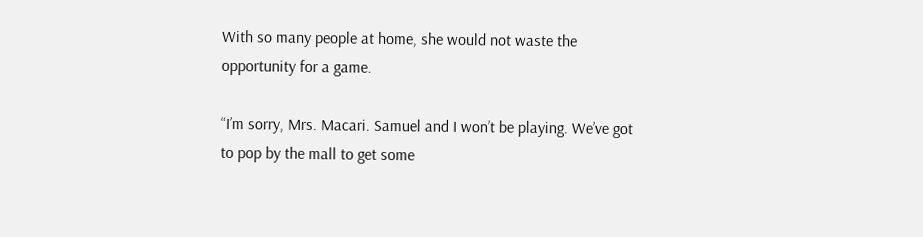With so many people at home, she would not waste the opportunity for a game.

“I’m sorry, Mrs. Macari. Samuel and I won’t be playing. We’ve got to pop by the mall to get some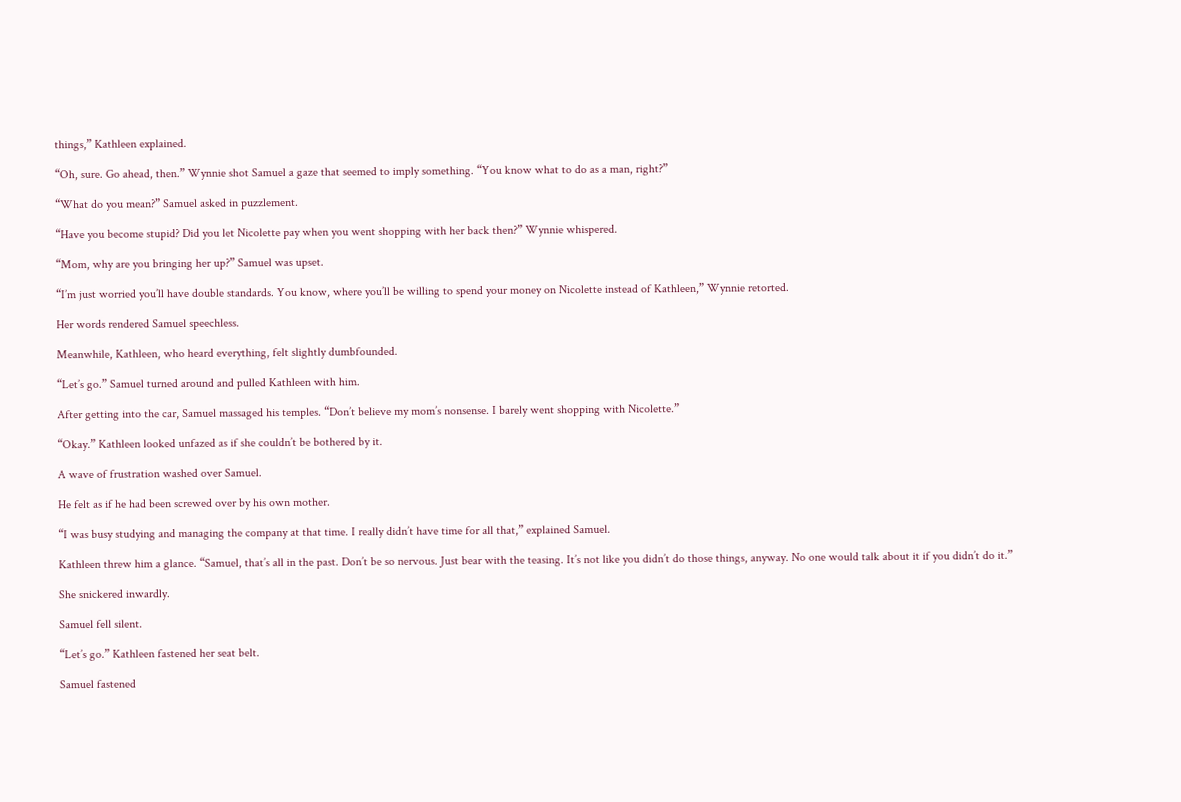things,” Kathleen explained.

“Oh, sure. Go ahead, then.” Wynnie shot Samuel a gaze that seemed to imply something. “You know what to do as a man, right?”

“What do you mean?” Samuel asked in puzzlement.

“Have you become stupid? Did you let Nicolette pay when you went shopping with her back then?” Wynnie whispered.

“Mom, why are you bringing her up?” Samuel was upset.

“I’m just worried you’ll have double standards. You know, where you’ll be willing to spend your money on Nicolette instead of Kathleen,” Wynnie retorted.

Her words rendered Samuel speechless.

Meanwhile, Kathleen, who heard everything, felt slightly dumbfounded.

“Let’s go.” Samuel turned around and pulled Kathleen with him.

After getting into the car, Samuel massaged his temples. “Don’t believe my mom’s nonsense. I barely went shopping with Nicolette.”

“Okay.” Kathleen looked unfazed as if she couldn’t be bothered by it.

A wave of frustration washed over Samuel.

He felt as if he had been screwed over by his own mother.

“I was busy studying and managing the company at that time. I really didn’t have time for all that,” explained Samuel.

Kathleen threw him a glance. “Samuel, that’s all in the past. Don’t be so nervous. Just bear with the teasing. It’s not like you didn’t do those things, anyway. No one would talk about it if you didn’t do it.”

She snickered inwardly.

Samuel fell silent.

“Let’s go.” Kathleen fastened her seat belt.

Samuel fastened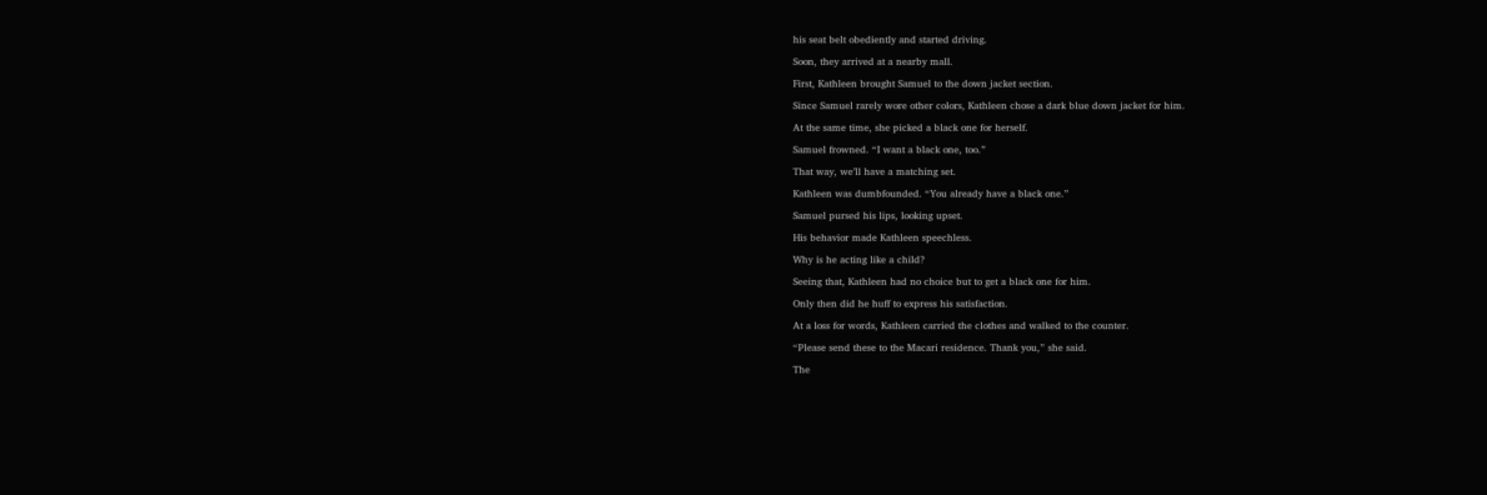his seat belt obediently and started driving.

Soon, they arrived at a nearby mall.

First, Kathleen brought Samuel to the down jacket section.

Since Samuel rarely wore other colors, Kathleen chose a dark blue down jacket for him.

At the same time, she picked a black one for herself.

Samuel frowned. “I want a black one, too.”

That way, we’ll have a matching set.

Kathleen was dumbfounded. “You already have a black one.”

Samuel pursed his lips, looking upset.

His behavior made Kathleen speechless.

Why is he acting like a child?

Seeing that, Kathleen had no choice but to get a black one for him.

Only then did he huff to express his satisfaction.

At a loss for words, Kathleen carried the clothes and walked to the counter.

“Please send these to the Macari residence. Thank you,” she said.

The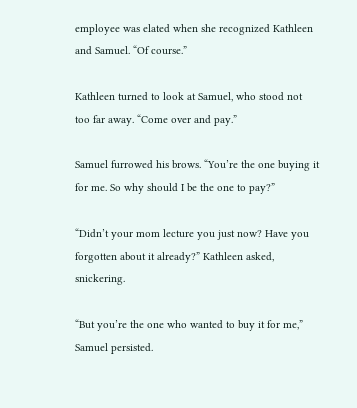employee was elated when she recognized Kathleen and Samuel. “Of course.”

Kathleen turned to look at Samuel, who stood not too far away. “Come over and pay.”

Samuel furrowed his brows. “You’re the one buying it for me. So why should I be the one to pay?”

“Didn’t your mom lecture you just now? Have you forgotten about it already?” Kathleen asked, snickering.

“But you’re the one who wanted to buy it for me,” Samuel persisted.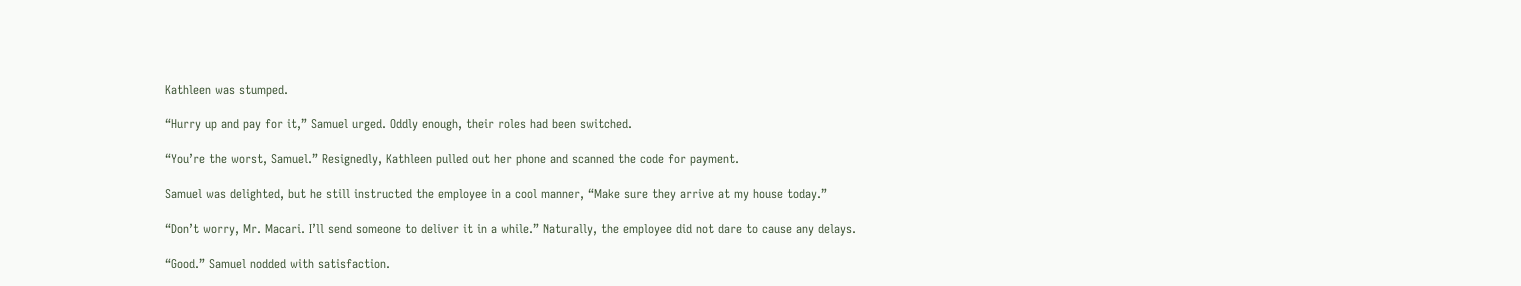Kathleen was stumped.

“Hurry up and pay for it,” Samuel urged. Oddly enough, their roles had been switched.

“You’re the worst, Samuel.” Resignedly, Kathleen pulled out her phone and scanned the code for payment.

Samuel was delighted, but he still instructed the employee in a cool manner, “Make sure they arrive at my house today.”

“Don’t worry, Mr. Macari. I’ll send someone to deliver it in a while.” Naturally, the employee did not dare to cause any delays.

“Good.” Samuel nodded with satisfaction.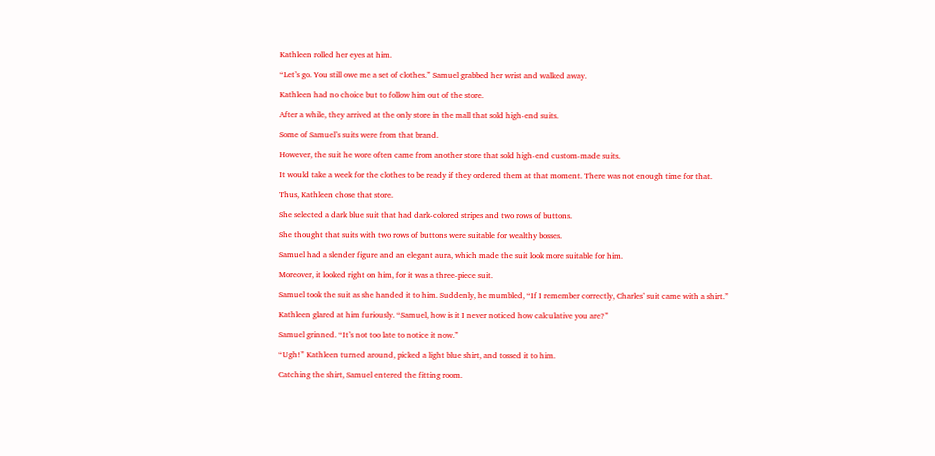Kathleen rolled her eyes at him.

“Let’s go. You still owe me a set of clothes.” Samuel grabbed her wrist and walked away.

Kathleen had no choice but to follow him out of the store.

After a while, they arrived at the only store in the mall that sold high-end suits.

Some of Samuel’s suits were from that brand.

However, the suit he wore often came from another store that sold high-end custom-made suits.

It would take a week for the clothes to be ready if they ordered them at that moment. There was not enough time for that.

Thus, Kathleen chose that store.

She selected a dark blue suit that had dark-colored stripes and two rows of buttons.

She thought that suits with two rows of buttons were suitable for wealthy bosses.

Samuel had a slender figure and an elegant aura, which made the suit look more suitable for him.

Moreover, it looked right on him, for it was a three-piece suit.

Samuel took the suit as she handed it to him. Suddenly, he mumbled, “If I remember correctly, Charles’ suit came with a shirt.”

Kathleen glared at him furiously. “Samuel, how is it I never noticed how calculative you are?”

Samuel grinned. “It’s not too late to notice it now.”

“Ugh!” Kathleen turned around, picked a light blue shirt, and tossed it to him.

Catching the shirt, Samuel entered the fitting room.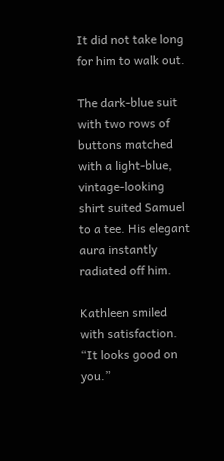It did not take long for him to walk out.

The dark-blue suit with two rows of buttons matched with a light-blue, vintage-looking shirt suited Samuel to a tee. His elegant aura instantly radiated off him.

Kathleen smiled with satisfaction. “It looks good on you.”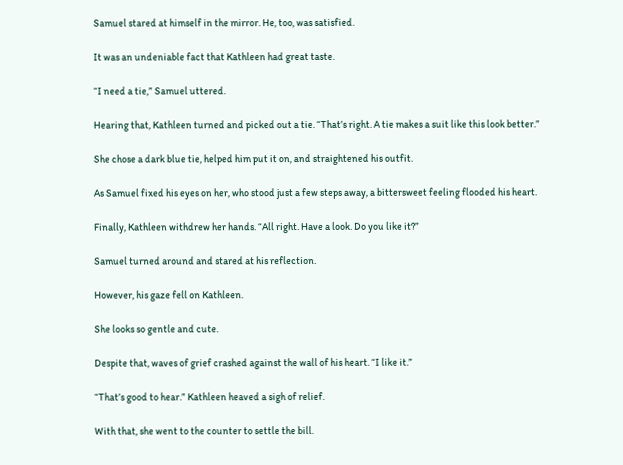Samuel stared at himself in the mirror. He, too, was satisfied.

It was an undeniable fact that Kathleen had great taste.

“I need a tie,” Samuel uttered.

Hearing that, Kathleen turned and picked out a tie. “That’s right. A tie makes a suit like this look better.”

She chose a dark blue tie, helped him put it on, and straightened his outfit.

As Samuel fixed his eyes on her, who stood just a few steps away, a bittersweet feeling flooded his heart.

Finally, Kathleen withdrew her hands. “All right. Have a look. Do you like it?”

Samuel turned around and stared at his reflection.

However, his gaze fell on Kathleen.

She looks so gentle and cute.

Despite that, waves of grief crashed against the wall of his heart. “I like it.”

“That’s good to hear.” Kathleen heaved a sigh of relief.

With that, she went to the counter to settle the bill.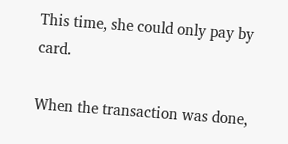This time, she could only pay by card.

When the transaction was done,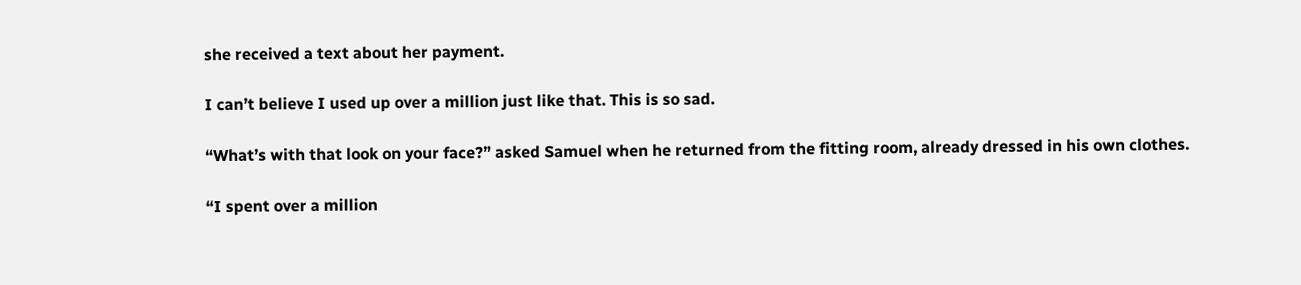she received a text about her payment.

I can’t believe I used up over a million just like that. This is so sad.

“What’s with that look on your face?” asked Samuel when he returned from the fitting room, already dressed in his own clothes.

“I spent over a million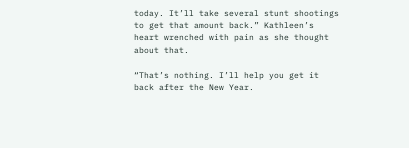today. It’ll take several stunt shootings to get that amount back.” Kathleen’s heart wrenched with pain as she thought about that.

“That’s nothing. I’ll help you get it back after the New Year.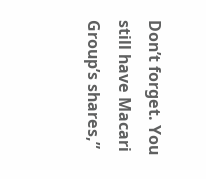Don’t forget. You still have Macari Group’s shares,”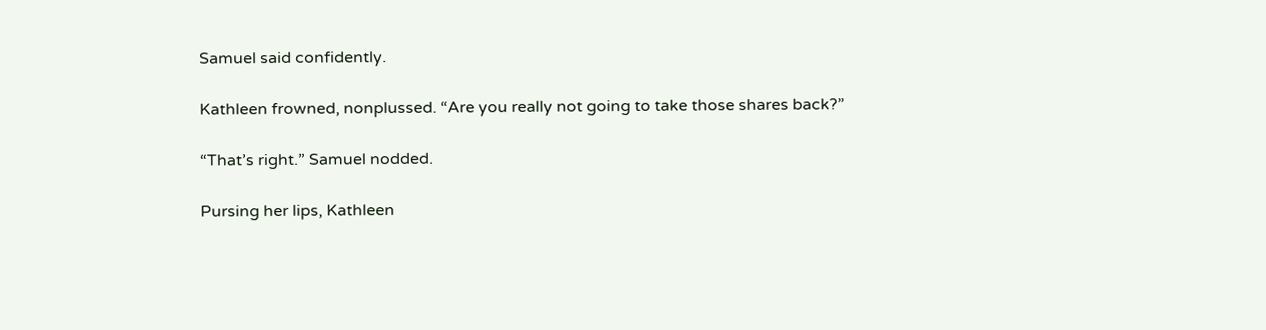Samuel said confidently.

Kathleen frowned, nonplussed. “Are you really not going to take those shares back?”

“That’s right.” Samuel nodded.

Pursing her lips, Kathleen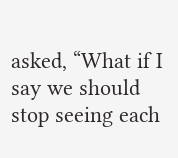asked, “What if I say we should stop seeing each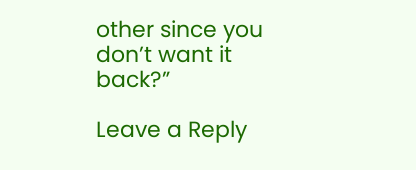other since you don’t want it back?”

Leave a Reply